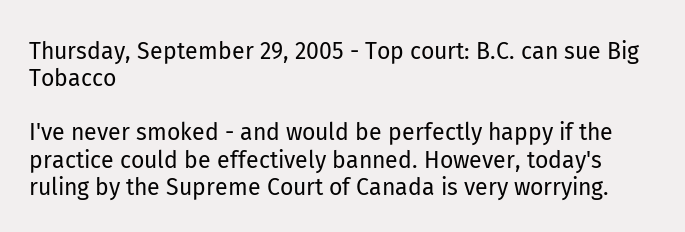Thursday, September 29, 2005 - Top court: B.C. can sue Big Tobacco

I've never smoked - and would be perfectly happy if the practice could be effectively banned. However, today's ruling by the Supreme Court of Canada is very worrying.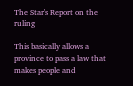The Star's Report on the ruling

This basically allows a province to pass a law that makes people and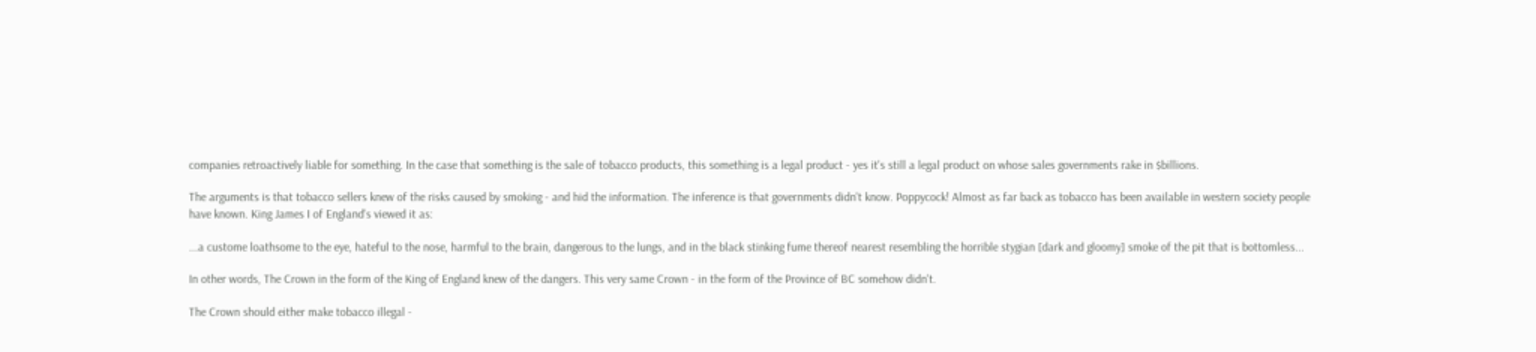companies retroactively liable for something. In the case that something is the sale of tobacco products, this something is a legal product - yes it's still a legal product on whose sales governments rake in $billions.

The arguments is that tobacco sellers knew of the risks caused by smoking - and hid the information. The inference is that governments didn't know. Poppycock! Almost as far back as tobacco has been available in western society people have known. King James I of England's viewed it as:

...a custome loathsome to the eye, hateful to the nose, harmful to the brain, dangerous to the lungs, and in the black stinking fume thereof nearest resembling the horrible stygian [dark and gloomy] smoke of the pit that is bottomless...

In other words, The Crown in the form of the King of England knew of the dangers. This very same Crown - in the form of the Province of BC somehow didn't.

The Crown should either make tobacco illegal -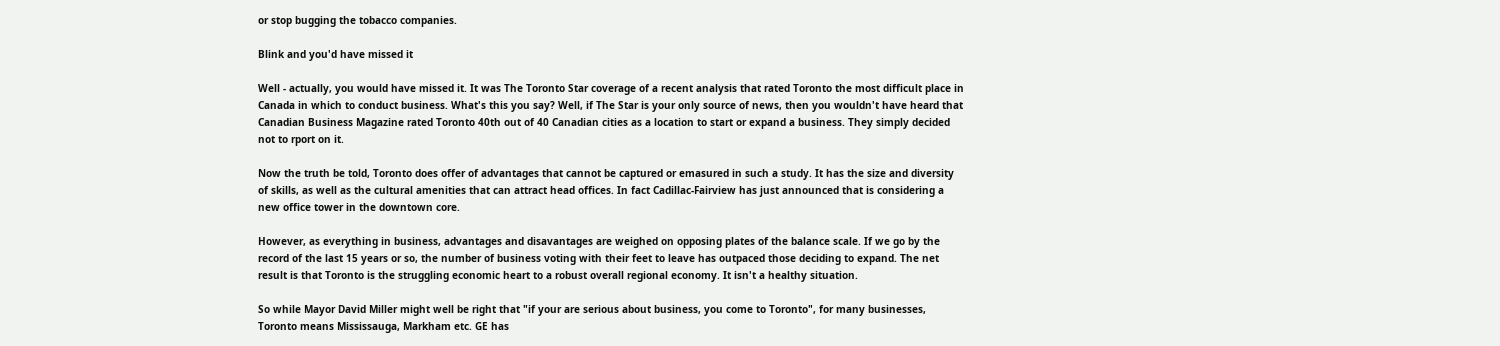or stop bugging the tobacco companies.

Blink and you'd have missed it

Well - actually, you would have missed it. It was The Toronto Star coverage of a recent analysis that rated Toronto the most difficult place in Canada in which to conduct business. What's this you say? Well, if The Star is your only source of news, then you wouldn't have heard that Canadian Business Magazine rated Toronto 40th out of 40 Canadian cities as a location to start or expand a business. They simply decided not to rport on it.

Now the truth be told, Toronto does offer of advantages that cannot be captured or emasured in such a study. It has the size and diversity of skills, as well as the cultural amenities that can attract head offices. In fact Cadillac-Fairview has just announced that is considering a new office tower in the downtown core.

However, as everything in business, advantages and disavantages are weighed on opposing plates of the balance scale. If we go by the record of the last 15 years or so, the number of business voting with their feet to leave has outpaced those deciding to expand. The net result is that Toronto is the struggling economic heart to a robust overall regional economy. It isn't a healthy situation.

So while Mayor David Miller might well be right that "if your are serious about business, you come to Toronto", for many businesses, Toronto means Mississauga, Markham etc. GE has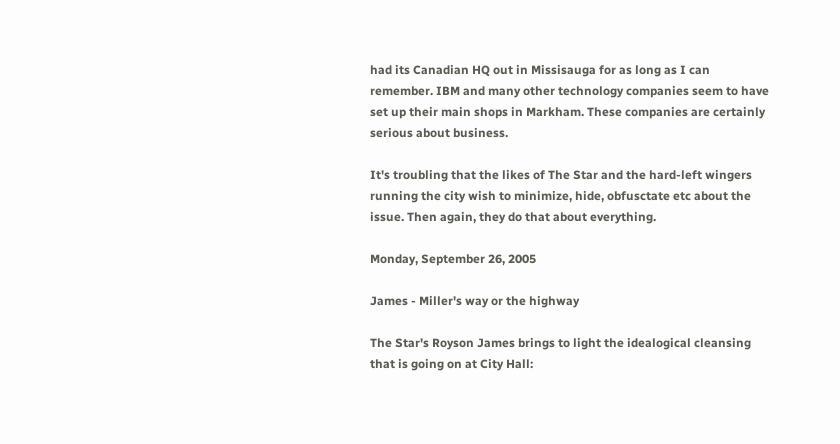had its Canadian HQ out in Missisauga for as long as I can remember. IBM and many other technology companies seem to have set up their main shops in Markham. These companies are certainly serious about business.

It's troubling that the likes of The Star and the hard-left wingers running the city wish to minimize, hide, obfusctate etc about the issue. Then again, they do that about everything.

Monday, September 26, 2005

James - Miller's way or the highway

The Star's Royson James brings to light the idealogical cleansing that is going on at City Hall: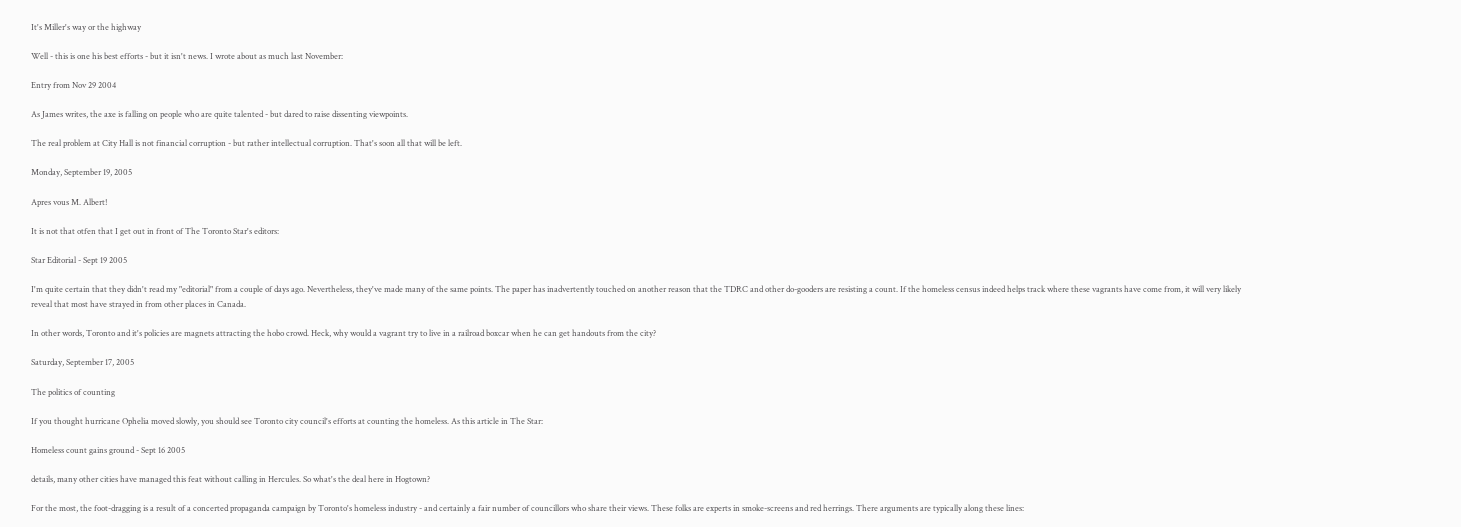It's Miller's way or the highway

Well - this is one his best efforts - but it isn't news. I wrote about as much last November:

Entry from Nov 29 2004

As James writes, the axe is falling on people who are quite talented - but dared to raise dissenting viewpoints.

The real problem at City Hall is not financial corruption - but rather intellectual corruption. That's soon all that will be left.

Monday, September 19, 2005

Apres vous M. Albert!

It is not that otfen that I get out in front of The Toronto Star's editors:

Star Editorial - Sept 19 2005

I'm quite certain that they didn't read my "editorial" from a couple of days ago. Nevertheless, they've made many of the same points. The paper has inadvertently touched on another reason that the TDRC and other do-gooders are resisting a count. If the homeless census indeed helps track where these vagrants have come from, it will very likely reveal that most have strayed in from other places in Canada.

In other words, Toronto and it's policies are magnets attracting the hobo crowd. Heck, why would a vagrant try to live in a railroad boxcar when he can get handouts from the city?

Saturday, September 17, 2005

The politics of counting

If you thought hurricane Ophelia moved slowly, you should see Toronto city council's efforts at counting the homeless. As this article in The Star:

Homeless count gains ground - Sept 16 2005

details, many other cities have managed this feat without calling in Hercules. So what's the deal here in Hogtown?

For the most, the foot-dragging is a result of a concerted propaganda campaign by Toronto's homeless industry - and certainly a fair number of councillors who share their views. These folks are experts in smoke-screens and red herrings. There arguments are typically along these lines: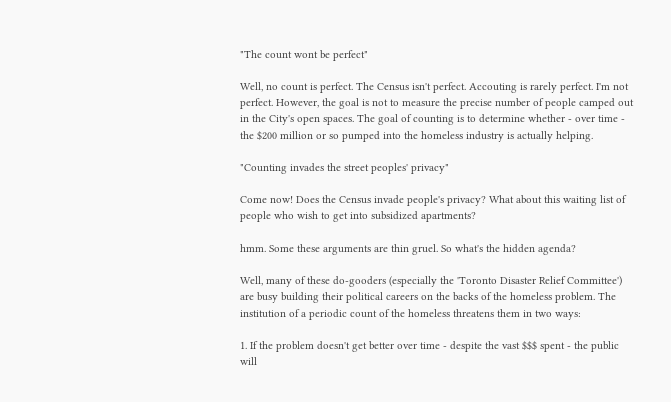"The count wont be perfect"

Well, no count is perfect. The Census isn't perfect. Accouting is rarely perfect. I'm not perfect. However, the goal is not to measure the precise number of people camped out in the City's open spaces. The goal of counting is to determine whether - over time - the $200 million or so pumped into the homeless industry is actually helping.

"Counting invades the street peoples' privacy"

Come now! Does the Census invade people's privacy? What about this waiting list of people who wish to get into subsidized apartments?

hmm. Some these arguments are thin gruel. So what's the hidden agenda?

Well, many of these do-gooders (especially the 'Toronto Disaster Relief Committee') are busy building their political careers on the backs of the homeless problem. The institution of a periodic count of the homeless threatens them in two ways:

1. If the problem doesn't get better over time - despite the vast $$$ spent - the public will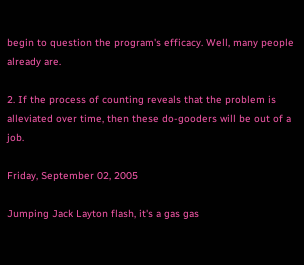begin to question the program's efficacy. Well, many people already are.

2. If the process of counting reveals that the problem is alleviated over time, then these do-gooders will be out of a job.

Friday, September 02, 2005

Jumping Jack Layton flash, it's a gas gas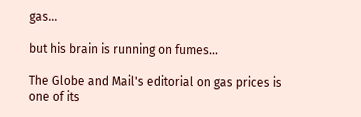gas...

but his brain is running on fumes...

The Globe and Mail's editorial on gas prices is one of its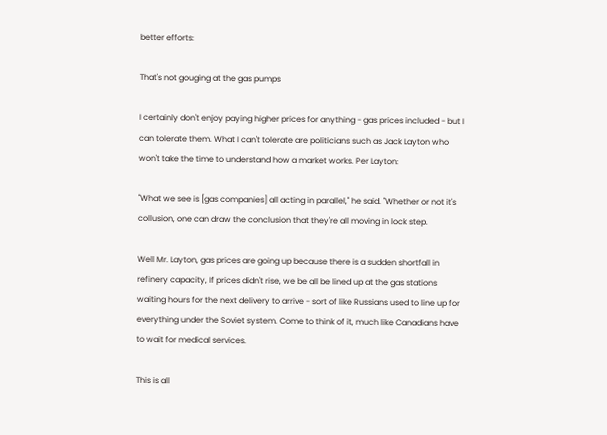better efforts:

That's not gouging at the gas pumps

I certainly don't enjoy paying higher prices for anything - gas prices included - but I can tolerate them. What I can't tolerate are politicians such as Jack Layton who won't take the time to understand how a market works. Per Layton:

"What we see is [gas companies] all acting in parallel," he said. "Whether or not it's collusion, one can draw the conclusion that they're all moving in lock step.

Well Mr. Layton, gas prices are going up because there is a sudden shortfall in refinery capacity, If prices didn't rise, we be all be lined up at the gas stations waiting hours for the next delivery to arrive - sort of like Russians used to line up for everything under the Soviet system. Come to think of it, much like Canadians have to wait for medical services.

This is all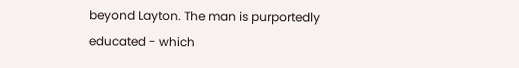beyond Layton. The man is purportedly educated - which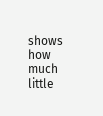shows how much little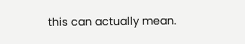this can actually mean.